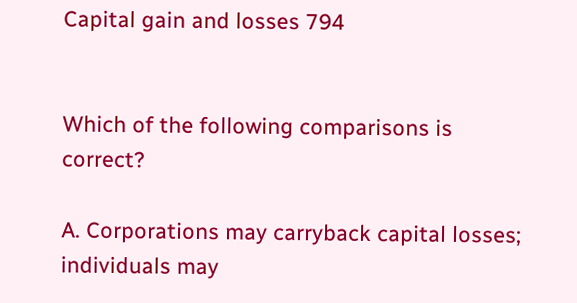Capital gain and losses 794


Which of the following comparisons is correct?

A. Corporations may carryback capital losses; individuals may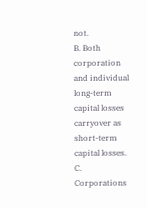not.
B. Both corporation and individual long-term capital losses carryover as short-term capital losses.
C. Corporations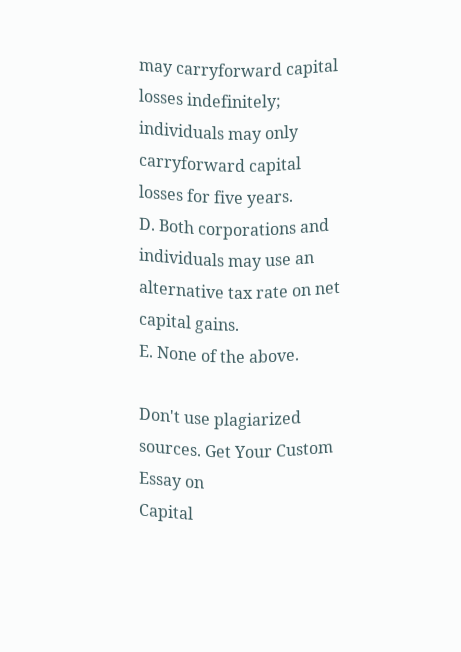may carryforward capital losses indefinitely; individuals may only carryforward capital losses for five years.
D. Both corporations and individuals may use an alternative tax rate on net capital gains.
E. None of the above.

Don't use plagiarized sources. Get Your Custom Essay on
Capital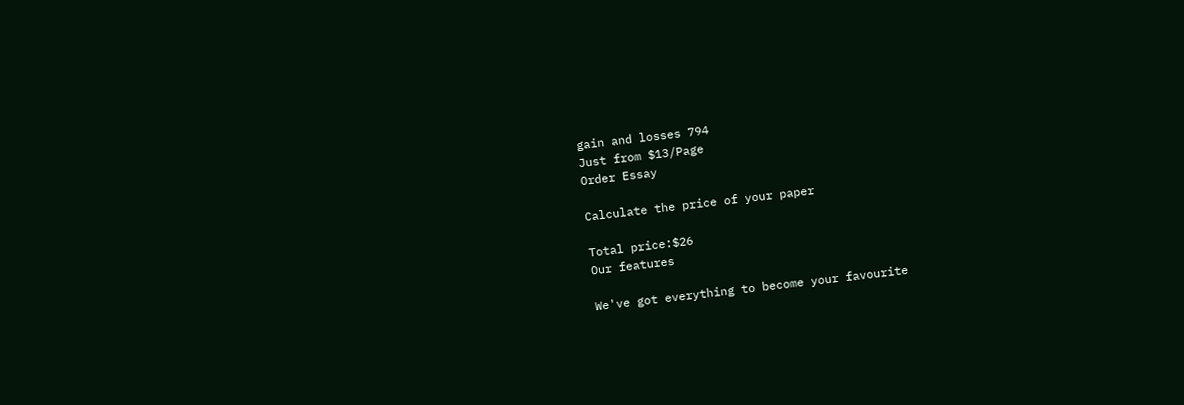gain and losses 794
Just from $13/Page
Order Essay

Calculate the price of your paper

Total price:$26
Our features

We've got everything to become your favourite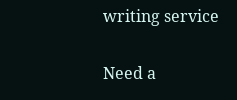writing service

Need a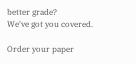better grade?
We've got you covered.

Order your paper